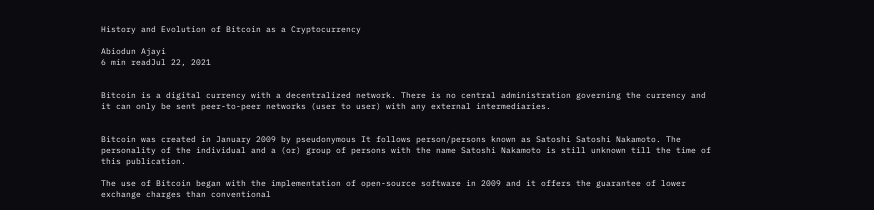History and Evolution of Bitcoin as a Cryptocurrency

Abiodun Ajayi
6 min readJul 22, 2021


Bitcoin is a digital currency with a decentralized network. There is no central administration governing the currency and it can only be sent peer-to-peer networks (user to user) with any external intermediaries.


Bitcoin was created in January 2009 by pseudonymous It follows person/persons known as Satoshi Satoshi Nakamoto. The personality of the individual and a (or) group of persons with the name Satoshi Nakamoto is still unknown till the time of this publication.

The use of Bitcoin began with the implementation of open-source software in 2009 and it offers the guarantee of lower exchange charges than conventional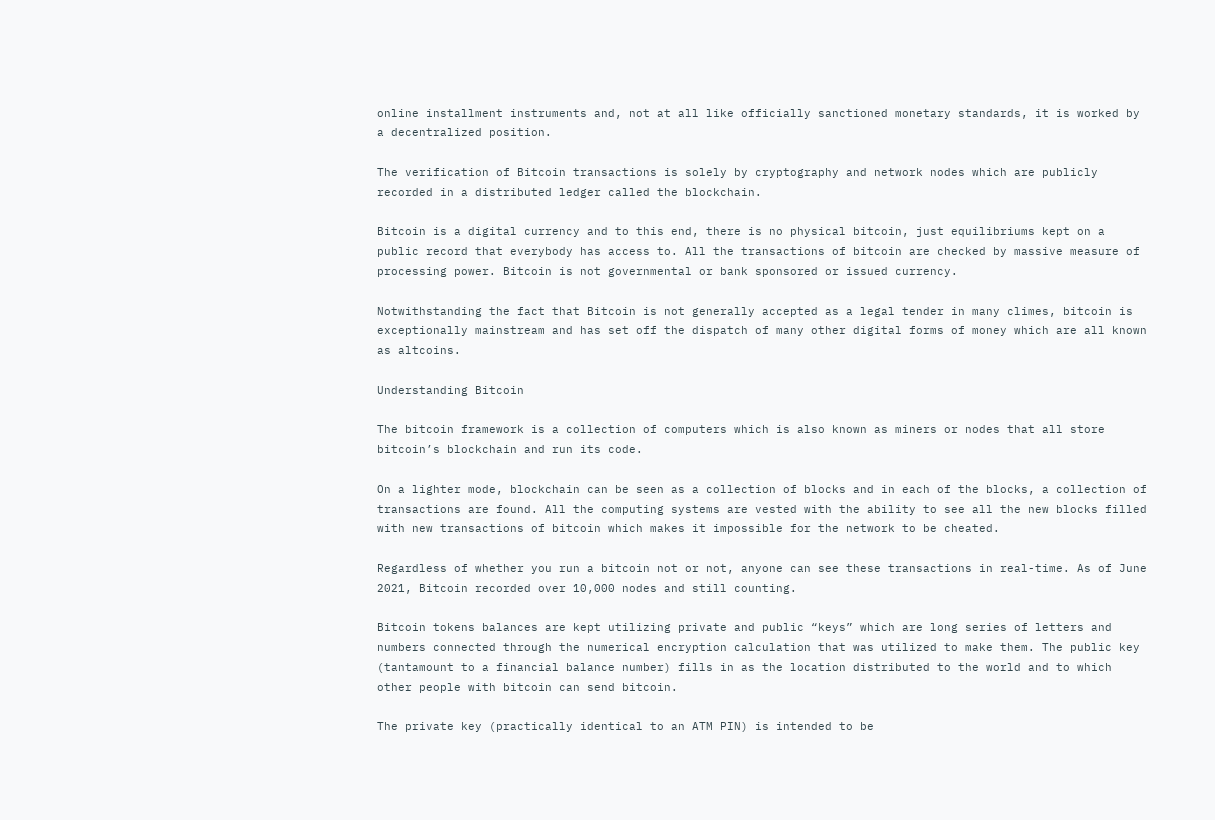online installment instruments and, not at all like officially sanctioned monetary standards, it is worked by a decentralized position.

The verification of Bitcoin transactions is solely by cryptography and network nodes which are publicly recorded in a distributed ledger called the blockchain.

Bitcoin is a digital currency and to this end, there is no physical bitcoin, just equilibriums kept on a public record that everybody has access to. All the transactions of bitcoin are checked by massive measure of processing power. Bitcoin is not governmental or bank sponsored or issued currency.

Notwithstanding the fact that Bitcoin is not generally accepted as a legal tender in many climes, bitcoin is exceptionally mainstream and has set off the dispatch of many other digital forms of money which are all known as altcoins.

Understanding Bitcoin

The bitcoin framework is a collection of computers which is also known as miners or nodes that all store bitcoin’s blockchain and run its code.

On a lighter mode, blockchain can be seen as a collection of blocks and in each of the blocks, a collection of transactions are found. All the computing systems are vested with the ability to see all the new blocks filled with new transactions of bitcoin which makes it impossible for the network to be cheated.

Regardless of whether you run a bitcoin not or not, anyone can see these transactions in real-time. As of June 2021, Bitcoin recorded over 10,000 nodes and still counting.

Bitcoin tokens balances are kept utilizing private and public “keys” which are long series of letters and numbers connected through the numerical encryption calculation that was utilized to make them. The public key (tantamount to a financial balance number) fills in as the location distributed to the world and to which other people with bitcoin can send bitcoin.

The private key (practically identical to an ATM PIN) is intended to be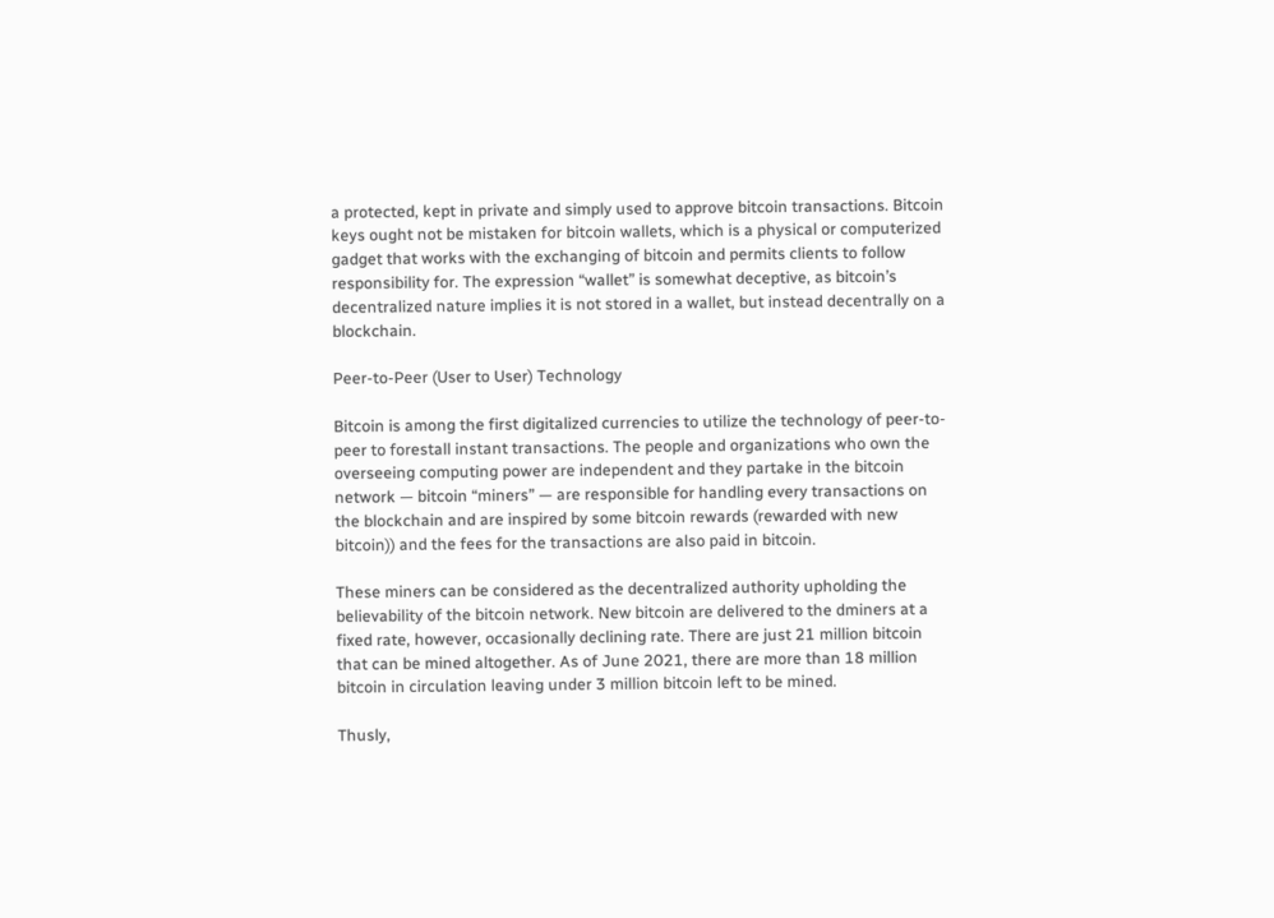a protected, kept in private and simply used to approve bitcoin transactions. Bitcoin keys ought not be mistaken for bitcoin wallets, which is a physical or computerized gadget that works with the exchanging of bitcoin and permits clients to follow responsibility for. The expression “wallet” is somewhat deceptive, as bitcoin’s decentralized nature implies it is not stored in a wallet, but instead decentrally on a blockchain.

Peer-to-Peer (User to User) Technology

Bitcoin is among the first digitalized currencies to utilize the technology of peer-to-peer to forestall instant transactions. The people and organizations who own the overseeing computing power are independent and they partake in the bitcoin network — bitcoin “miners” — are responsible for handling every transactions on the blockchain and are inspired by some bitcoin rewards (rewarded with new bitcoin)) and the fees for the transactions are also paid in bitcoin.

These miners can be considered as the decentralized authority upholding the believability of the bitcoin network. New bitcoin are delivered to the dminers at a fixed rate, however, occasionally declining rate. There are just 21 million bitcoin that can be mined altogether. As of June 2021, there are more than 18 million bitcoin in circulation leaving under 3 million bitcoin left to be mined.

Thusly,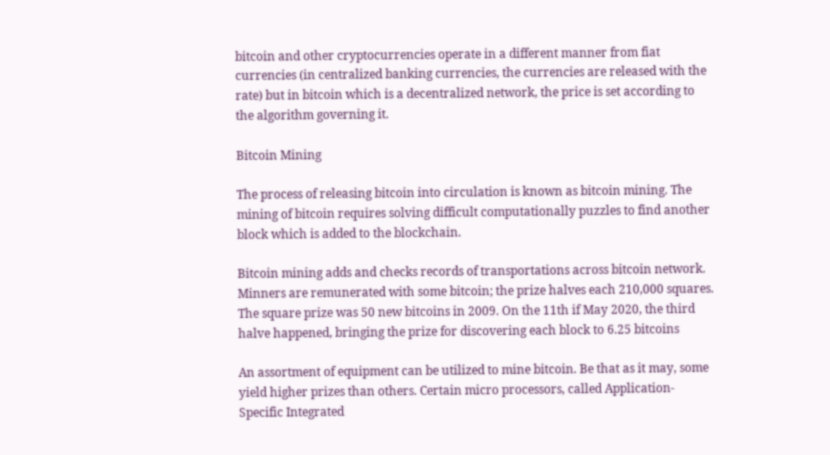bitcoin and other cryptocurrencies operate in a different manner from fiat currencies (in centralized banking currencies, the currencies are released with the rate) but in bitcoin which is a decentralized network, the price is set according to the algorithm governing it.

Bitcoin Mining

The process of releasing bitcoin into circulation is known as bitcoin mining. The mining of bitcoin requires solving difficult computationally puzzles to find another block which is added to the blockchain.

Bitcoin mining adds and checks records of transportations across bitcoin network. Minners are remunerated with some bitcoin; the prize halves each 210,000 squares. The square prize was 50 new bitcoins in 2009. On the 11th if May 2020, the third halve happened, bringing the prize for discovering each block to 6.25 bitcoins

An assortment of equipment can be utilized to mine bitcoin. Be that as it may, some yield higher prizes than others. Certain micro processors, called Application-Specific Integrated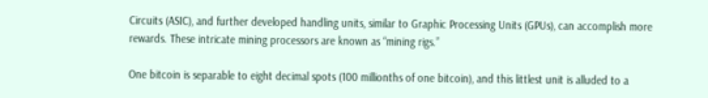Circuits (ASIC), and further developed handling units, similar to Graphic Processing Units (GPUs), can accomplish more rewards. These intricate mining processors are known as “mining rigs.”

One bitcoin is separable to eight decimal spots (100 millionths of one bitcoin), and this littlest unit is alluded to a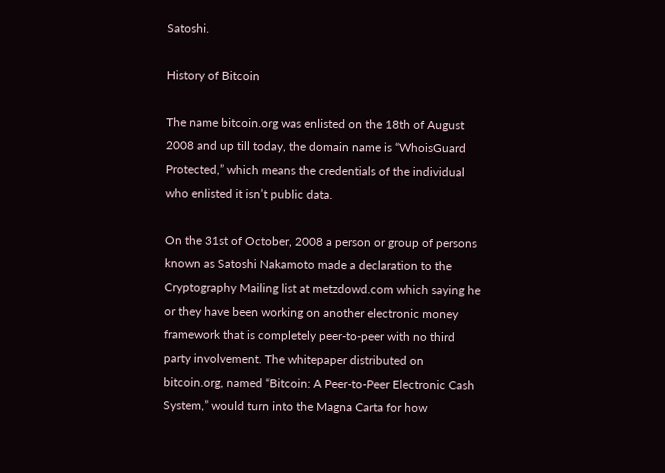Satoshi.

History of Bitcoin

The name bitcoin.org was enlisted on the 18th of August 2008 and up till today, the domain name is “WhoisGuard Protected,” which means the credentials of the individual who enlisted it isn’t public data.

On the 31st of October, 2008 a person or group of persons known as Satoshi Nakamoto made a declaration to the Cryptography Mailing list at metzdowd.com which saying he or they have been working on another electronic money framework that is completely peer-to-peer with no third party involvement. The whitepaper distributed on bitcoin.org, named “Bitcoin: A Peer-to-Peer Electronic Cash System,” would turn into the Magna Carta for how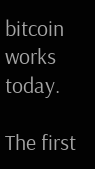bitcoin works today.

The first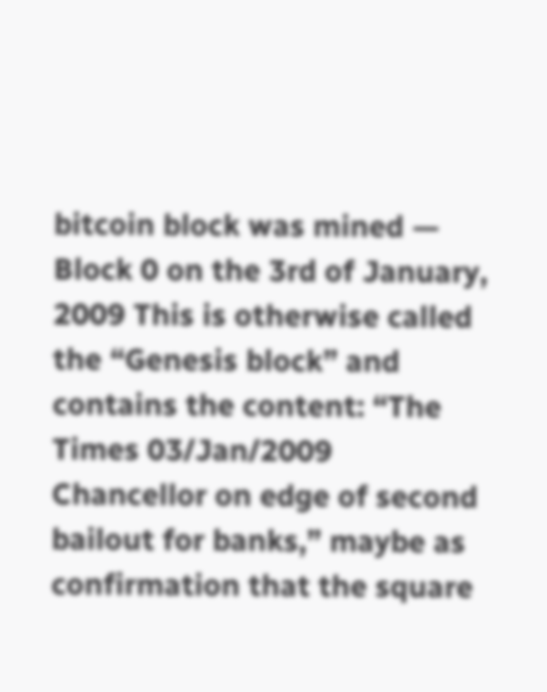bitcoin block was mined — Block 0 on the 3rd of January, 2009 This is otherwise called the “Genesis block” and contains the content: “The Times 03/Jan/2009 Chancellor on edge of second bailout for banks,” maybe as confirmation that the square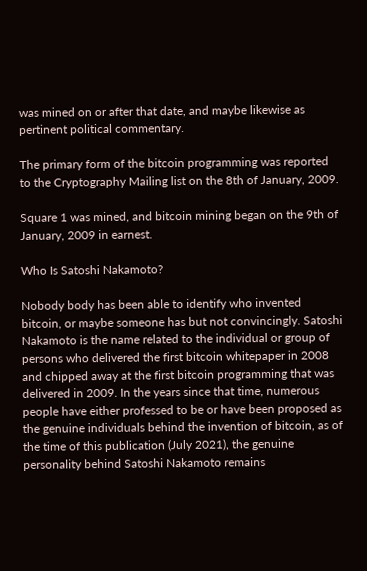was mined on or after that date, and maybe likewise as pertinent political commentary.

The primary form of the bitcoin programming was reported to the Cryptography Mailing list on the 8th of January, 2009.

Square 1 was mined, and bitcoin mining began on the 9th of January, 2009 in earnest.

Who Is Satoshi Nakamoto?

Nobody body has been able to identify who invented bitcoin, or maybe someone has but not convincingly. Satoshi Nakamoto is the name related to the individual or group of persons who delivered the first bitcoin whitepaper in 2008 and chipped away at the first bitcoin programming that was delivered in 2009. In the years since that time, numerous people have either professed to be or have been proposed as the genuine individuals behind the invention of bitcoin, as of the time of this publication (July 2021), the genuine personality behind Satoshi Nakamoto remains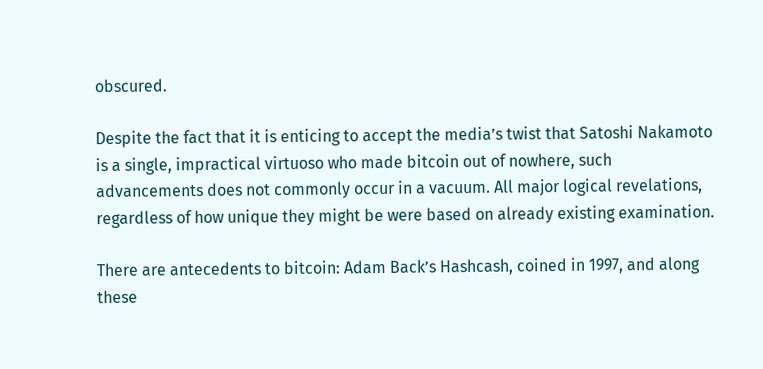obscured.

Despite the fact that it is enticing to accept the media’s twist that Satoshi Nakamoto is a single, impractical virtuoso who made bitcoin out of nowhere, such advancements does not commonly occur in a vacuum. All major logical revelations, regardless of how unique they might be were based on already existing examination.

There are antecedents to bitcoin: Adam Back’s Hashcash, coined in 1997, and along these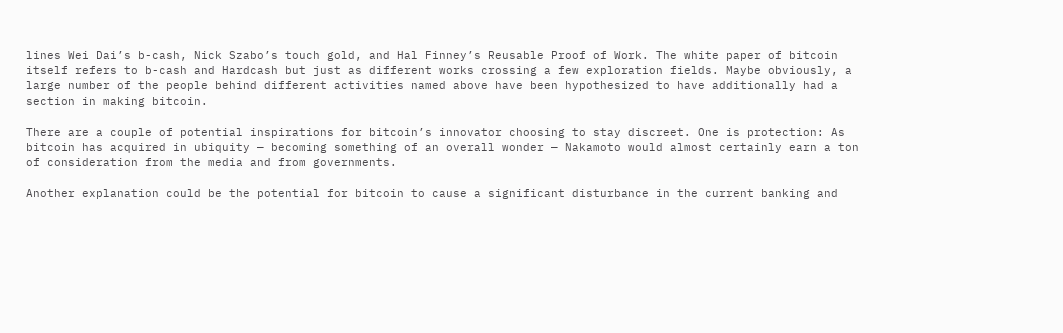lines Wei Dai’s b-cash, Nick Szabo’s touch gold, and Hal Finney’s Reusable Proof of Work. The white paper of bitcoin itself refers to b-cash and Hardcash but just as different works crossing a few exploration fields. Maybe obviously, a large number of the people behind different activities named above have been hypothesized to have additionally had a section in making bitcoin.

There are a couple of potential inspirations for bitcoin’s innovator choosing to stay discreet. One is protection: As bitcoin has acquired in ubiquity — becoming something of an overall wonder — Nakamoto would almost certainly earn a ton of consideration from the media and from governments.

Another explanation could be the potential for bitcoin to cause a significant disturbance in the current banking and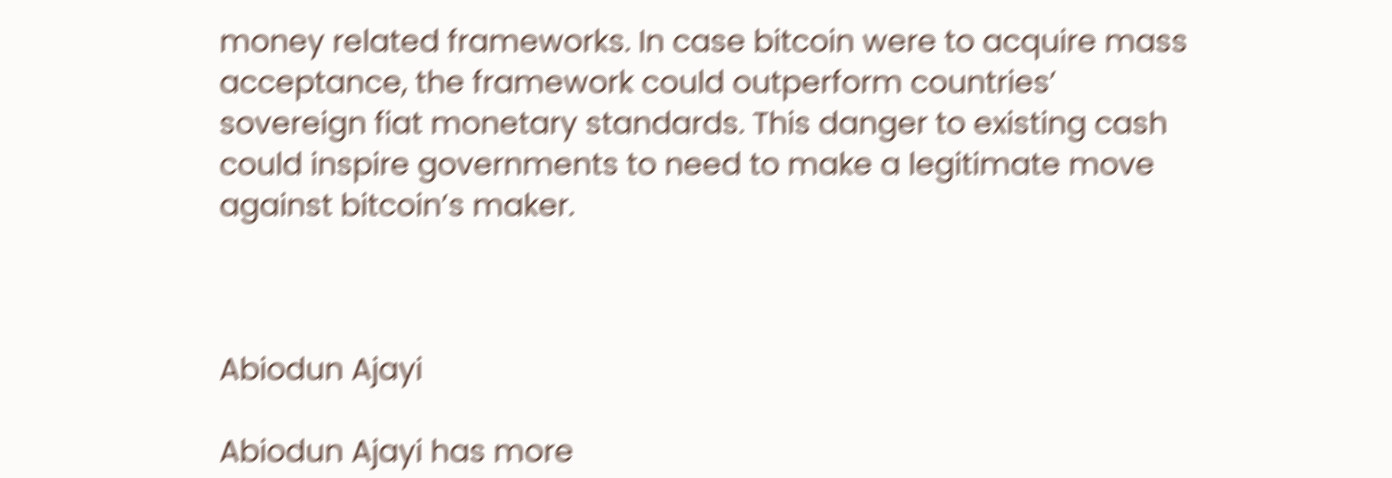money related frameworks. In case bitcoin were to acquire mass acceptance, the framework could outperform countries’ sovereign fiat monetary standards. This danger to existing cash could inspire governments to need to make a legitimate move against bitcoin’s maker.



Abiodun Ajayi

Abiodun Ajayi has more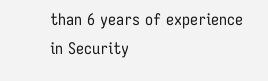than 6 years of experience in Security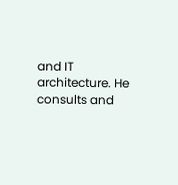and IT architecture. He consults and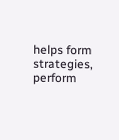helps form strategies, perform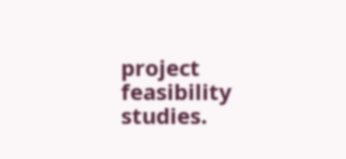project feasibility studies.